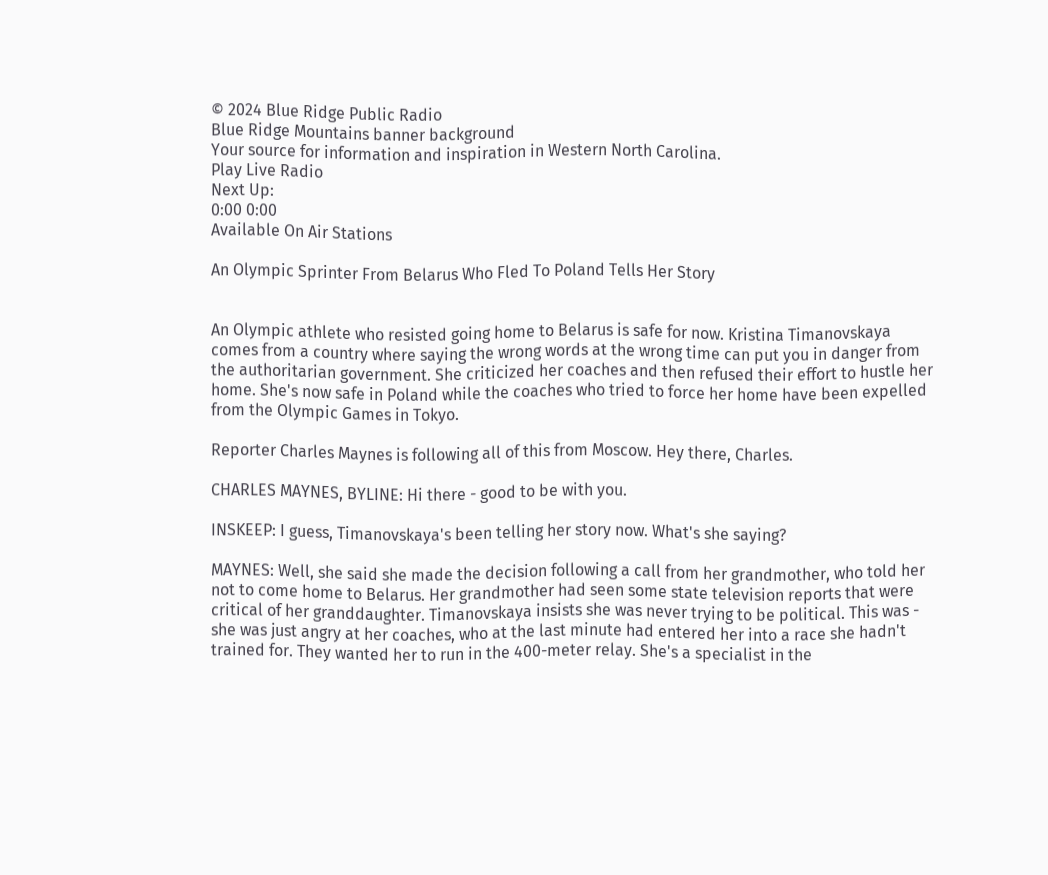© 2024 Blue Ridge Public Radio
Blue Ridge Mountains banner background
Your source for information and inspiration in Western North Carolina.
Play Live Radio
Next Up:
0:00 0:00
Available On Air Stations

An Olympic Sprinter From Belarus Who Fled To Poland Tells Her Story


An Olympic athlete who resisted going home to Belarus is safe for now. Kristina Timanovskaya comes from a country where saying the wrong words at the wrong time can put you in danger from the authoritarian government. She criticized her coaches and then refused their effort to hustle her home. She's now safe in Poland while the coaches who tried to force her home have been expelled from the Olympic Games in Tokyo.

Reporter Charles Maynes is following all of this from Moscow. Hey there, Charles.

CHARLES MAYNES, BYLINE: Hi there - good to be with you.

INSKEEP: I guess, Timanovskaya's been telling her story now. What's she saying?

MAYNES: Well, she said she made the decision following a call from her grandmother, who told her not to come home to Belarus. Her grandmother had seen some state television reports that were critical of her granddaughter. Timanovskaya insists she was never trying to be political. This was - she was just angry at her coaches, who at the last minute had entered her into a race she hadn't trained for. They wanted her to run in the 400-meter relay. She's a specialist in the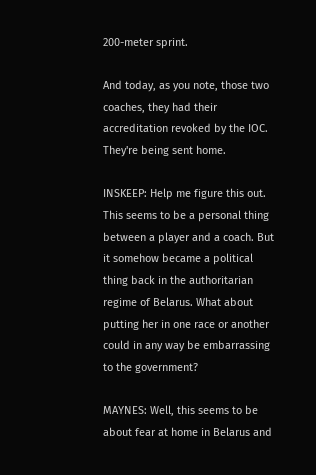200-meter sprint.

And today, as you note, those two coaches, they had their accreditation revoked by the IOC. They're being sent home.

INSKEEP: Help me figure this out. This seems to be a personal thing between a player and a coach. But it somehow became a political thing back in the authoritarian regime of Belarus. What about putting her in one race or another could in any way be embarrassing to the government?

MAYNES: Well, this seems to be about fear at home in Belarus and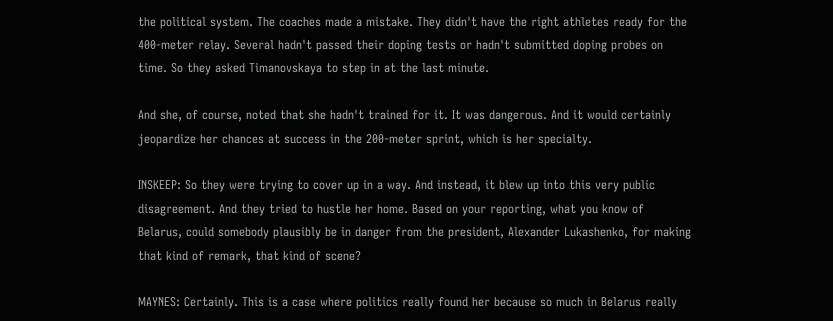the political system. The coaches made a mistake. They didn't have the right athletes ready for the 400-meter relay. Several hadn't passed their doping tests or hadn't submitted doping probes on time. So they asked Timanovskaya to step in at the last minute.

And she, of course, noted that she hadn't trained for it. It was dangerous. And it would certainly jeopardize her chances at success in the 200-meter sprint, which is her specialty.

INSKEEP: So they were trying to cover up in a way. And instead, it blew up into this very public disagreement. And they tried to hustle her home. Based on your reporting, what you know of Belarus, could somebody plausibly be in danger from the president, Alexander Lukashenko, for making that kind of remark, that kind of scene?

MAYNES: Certainly. This is a case where politics really found her because so much in Belarus really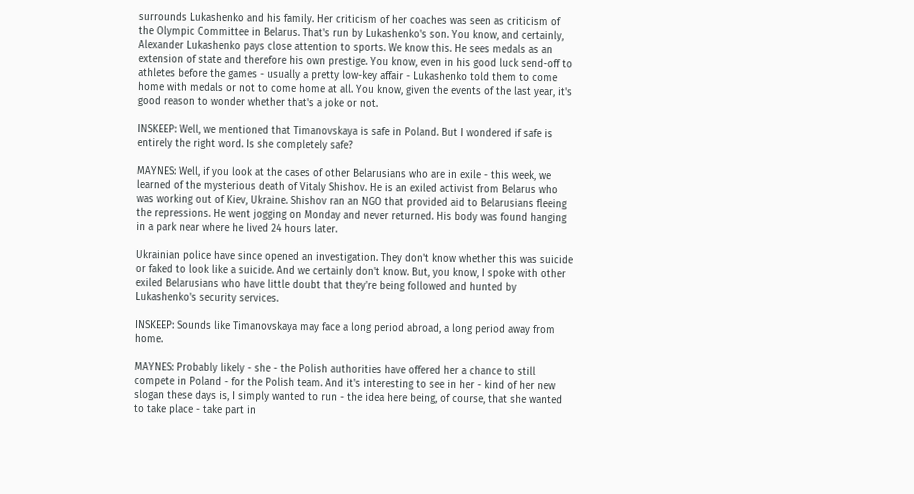surrounds Lukashenko and his family. Her criticism of her coaches was seen as criticism of the Olympic Committee in Belarus. That's run by Lukashenko's son. You know, and certainly, Alexander Lukashenko pays close attention to sports. We know this. He sees medals as an extension of state and therefore his own prestige. You know, even in his good luck send-off to athletes before the games - usually a pretty low-key affair - Lukashenko told them to come home with medals or not to come home at all. You know, given the events of the last year, it's good reason to wonder whether that's a joke or not.

INSKEEP: Well, we mentioned that Timanovskaya is safe in Poland. But I wondered if safe is entirely the right word. Is she completely safe?

MAYNES: Well, if you look at the cases of other Belarusians who are in exile - this week, we learned of the mysterious death of Vitaly Shishov. He is an exiled activist from Belarus who was working out of Kiev, Ukraine. Shishov ran an NGO that provided aid to Belarusians fleeing the repressions. He went jogging on Monday and never returned. His body was found hanging in a park near where he lived 24 hours later.

Ukrainian police have since opened an investigation. They don't know whether this was suicide or faked to look like a suicide. And we certainly don't know. But, you know, I spoke with other exiled Belarusians who have little doubt that they're being followed and hunted by Lukashenko's security services.

INSKEEP: Sounds like Timanovskaya may face a long period abroad, a long period away from home.

MAYNES: Probably likely - she - the Polish authorities have offered her a chance to still compete in Poland - for the Polish team. And it's interesting to see in her - kind of her new slogan these days is, I simply wanted to run - the idea here being, of course, that she wanted to take place - take part in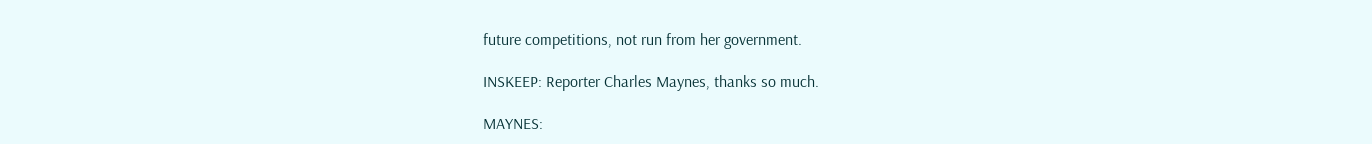future competitions, not run from her government.

INSKEEP: Reporter Charles Maynes, thanks so much.

MAYNES: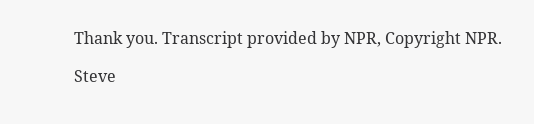Thank you. Transcript provided by NPR, Copyright NPR.

Steve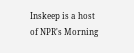Inskeep is a host of NPR's Morning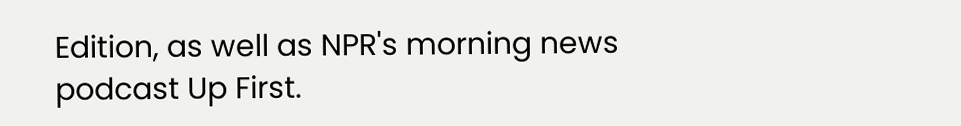Edition, as well as NPR's morning news podcast Up First.